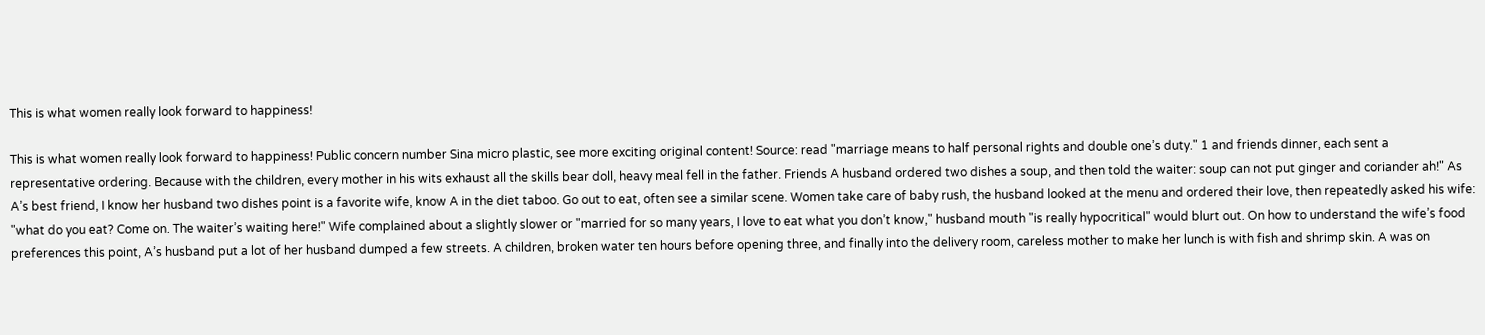This is what women really look forward to happiness!

This is what women really look forward to happiness! Public concern number Sina micro plastic, see more exciting original content! Source: read "marriage means to half personal rights and double one’s duty." 1 and friends dinner, each sent a representative ordering. Because with the children, every mother in his wits exhaust all the skills bear doll, heavy meal fell in the father. Friends A husband ordered two dishes a soup, and then told the waiter: soup can not put ginger and coriander ah!" As A’s best friend, I know her husband two dishes point is a favorite wife, know A in the diet taboo. Go out to eat, often see a similar scene. Women take care of baby rush, the husband looked at the menu and ordered their love, then repeatedly asked his wife: "what do you eat? Come on. The waiter’s waiting here!" Wife complained about a slightly slower or "married for so many years, I love to eat what you don’t know," husband mouth "is really hypocritical" would blurt out. On how to understand the wife’s food preferences this point, A’s husband put a lot of her husband dumped a few streets. A children, broken water ten hours before opening three, and finally into the delivery room, careless mother to make her lunch is with fish and shrimp skin. A was on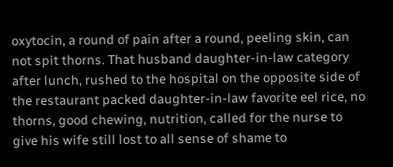oxytocin, a round of pain after a round, peeling skin, can not spit thorns. That husband daughter-in-law category after lunch, rushed to the hospital on the opposite side of the restaurant packed daughter-in-law favorite eel rice, no thorns, good chewing, nutrition, called for the nurse to give his wife still lost to all sense of shame to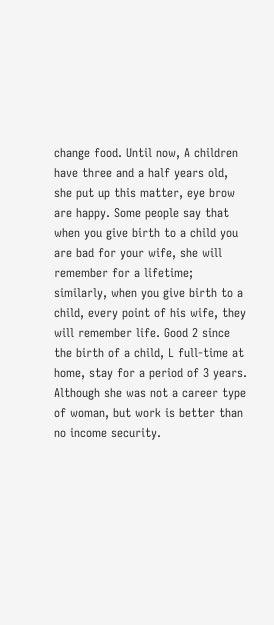change food. Until now, A children have three and a half years old, she put up this matter, eye brow are happy. Some people say that when you give birth to a child you are bad for your wife, she will remember for a lifetime; similarly, when you give birth to a child, every point of his wife, they will remember life. Good 2 since the birth of a child, L full-time at home, stay for a period of 3 years. Although she was not a career type of woman, but work is better than no income security.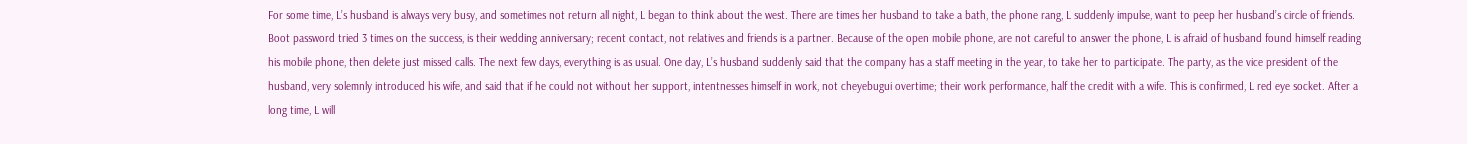For some time, L’s husband is always very busy, and sometimes not return all night, L began to think about the west. There are times her husband to take a bath, the phone rang, L suddenly impulse, want to peep her husband’s circle of friends. Boot password tried 3 times on the success, is their wedding anniversary; recent contact, not relatives and friends is a partner. Because of the open mobile phone, are not careful to answer the phone, L is afraid of husband found himself reading his mobile phone, then delete just missed calls. The next few days, everything is as usual. One day, L’s husband suddenly said that the company has a staff meeting in the year, to take her to participate. The party, as the vice president of the husband, very solemnly introduced his wife, and said that if he could not without her support, intentnesses himself in work, not cheyebugui overtime; their work performance, half the credit with a wife. This is confirmed, L red eye socket. After a long time, L will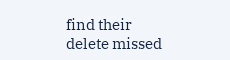find their delete missed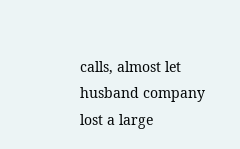calls, almost let husband company lost a large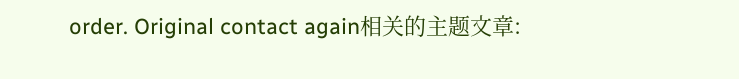order. Original contact again相关的主题文章: